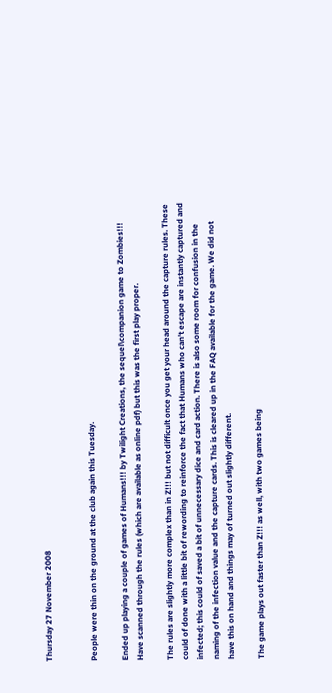Thursday 27 November 2008


People were thin on the ground at the club again this Tuesday.

Ended up playing a couple of games of Humans!!! by Twilight Creations, the sequel\companion game to Zombies!!! Have scanned through the rules (which are available as online pdf) but this was the first play proper.

The rules are slightly more complex than in Z!!! but not difficult once you get your head around the capture rules. These could of done with a little bit of rewording to reinforce the fact that Humans who can't escape are instantly captured and infected; this could of saved a bit of unnecessary dice and card action. There is also some room for confusion in the naming of the infection value and the capture cards. This is cleared up in the FAQ available for the game. We did not have this on hand and things may of turned out slightly different.

The game plays out faster than Z!!! as well, with two games being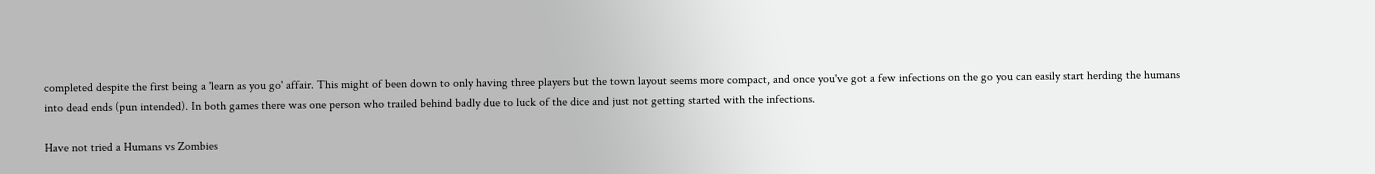completed despite the first being a 'learn as you go' affair. This might of been down to only having three players but the town layout seems more compact, and once you've got a few infections on the go you can easily start herding the humans into dead ends (pun intended). In both games there was one person who trailed behind badly due to luck of the dice and just not getting started with the infections.

Have not tried a Humans vs Zombies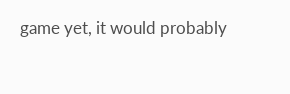game yet, it would probably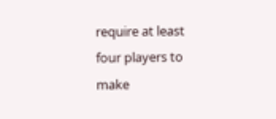require at least four players to make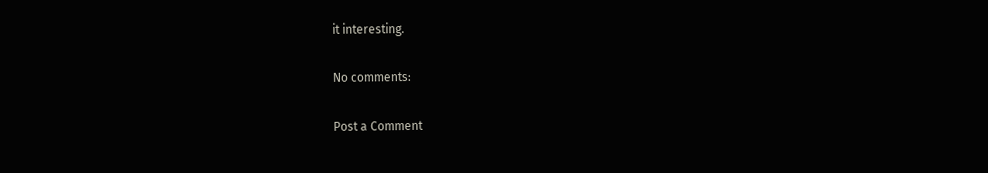it interesting.

No comments:

Post a Comment